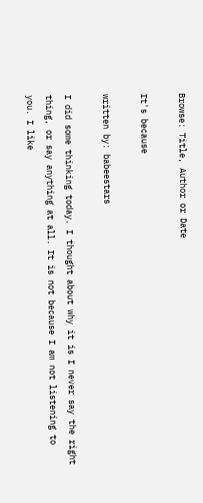Browse: Title, Author or Date

It's because

written by: babeestars

I did some thinking today. I thought about why it is I never say the right thing, or say anything at all. It is not because I am not listening to you. I like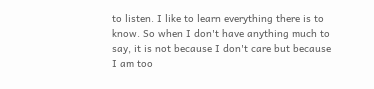to listen. I like to learn everything there is to know. So when I don't have anything much to say, it is not because I don't care but because I am too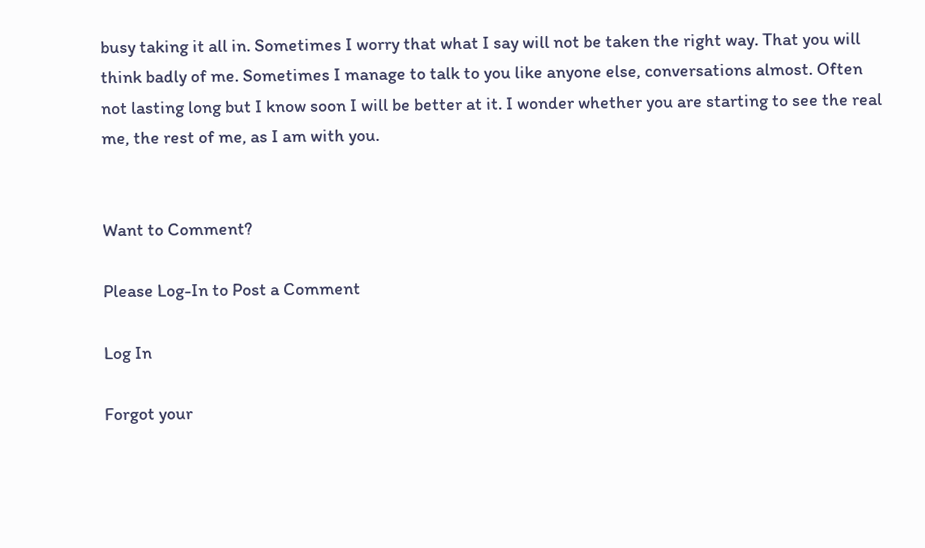busy taking it all in. Sometimes I worry that what I say will not be taken the right way. That you will think badly of me. Sometimes I manage to talk to you like anyone else, conversations almost. Often not lasting long but I know soon I will be better at it. I wonder whether you are starting to see the real me, the rest of me, as I am with you.


Want to Comment?

Please Log-In to Post a Comment

Log In

Forgot your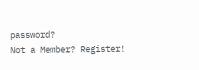password?
Not a Member? Register!